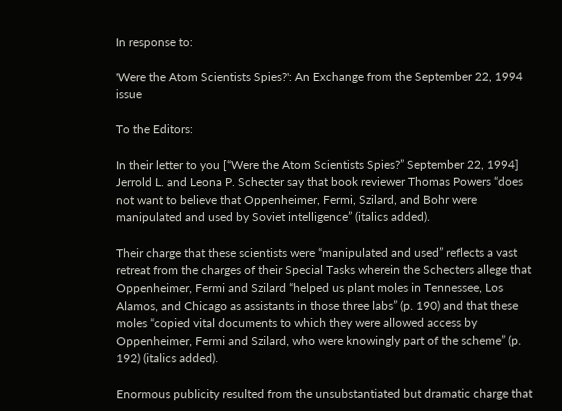In response to:

'Were the Atom Scientists Spies?': An Exchange from the September 22, 1994 issue

To the Editors:

In their letter to you [“Were the Atom Scientists Spies?” September 22, 1994] Jerrold L. and Leona P. Schecter say that book reviewer Thomas Powers “does not want to believe that Oppenheimer, Fermi, Szilard, and Bohr were manipulated and used by Soviet intelligence” (italics added).

Their charge that these scientists were “manipulated and used” reflects a vast retreat from the charges of their Special Tasks wherein the Schecters allege that Oppenheimer, Fermi and Szilard “helped us plant moles in Tennessee, Los Alamos, and Chicago as assistants in those three labs” (p. 190) and that these moles “copied vital documents to which they were allowed access by Oppenheimer, Fermi and Szilard, who were knowingly part of the scheme” (p. 192) (italics added).

Enormous publicity resulted from the unsubstantiated but dramatic charge that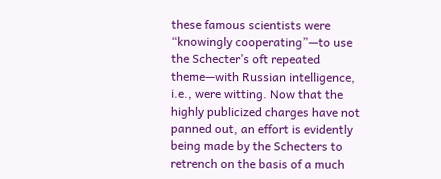these famous scientists were “knowingly cooperating”—to use the Schecter’s oft repeated theme—with Russian intelligence, i.e., were witting. Now that the highly publicized charges have not panned out, an effort is evidently being made by the Schecters to retrench on the basis of a much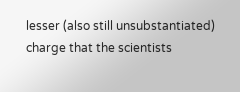lesser (also still unsubstantiated) charge that the scientists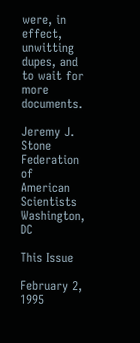were, in effect, unwitting dupes, and to wait for more documents.

Jeremy J. Stone
Federation of American Scientists
Washington, DC

This Issue

February 2, 1995